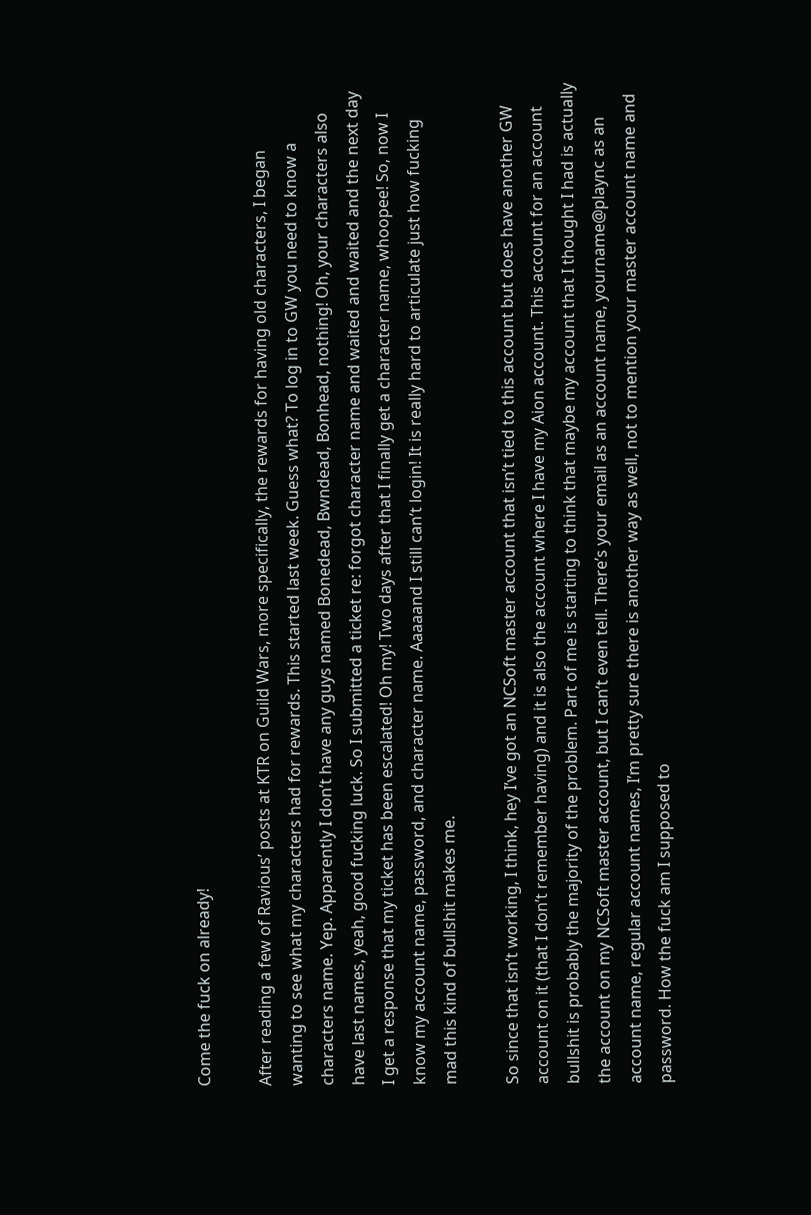Come the fuck on already!

After reading a few of Ravious’ posts at KTR on Guild Wars, more specifically, the rewards for having old characters, I began wanting to see what my characters had for rewards. This started last week. Guess what? To log in to GW you need to know a characters name. Yep. Apparently I don’t have any guys named Bonedead, Bwndead, Bonhead, nothing! Oh, your characters also have last names, yeah, good fucking luck. So I submitted a ticket re: forgot character name and waited and waited and the next day I get a response that my ticket has been escalated! Oh my! Two days after that I finally get a character name, whoopee! So, now I know my account name, password, and character name. Aaaaand I still can’t login! It is really hard to articulate just how fucking mad this kind of bullshit makes me.

So since that isn’t working, I think, hey I’ve got an NCSoft master account that isn’t tied to this account but does have another GW account on it (that I don’t remember having) and it is also the account where I have my Aion account. This account for an account bullshit is probably the majority of the problem. Part of me is starting to think that maybe my account that I thought I had is actually the account on my NCSoft master account, but I can’t even tell. There’s your email as an account name, yourname@plaync as an account name, regular account names, I’m pretty sure there is another way as well, not to mention your master account name and password. How the fuck am I supposed to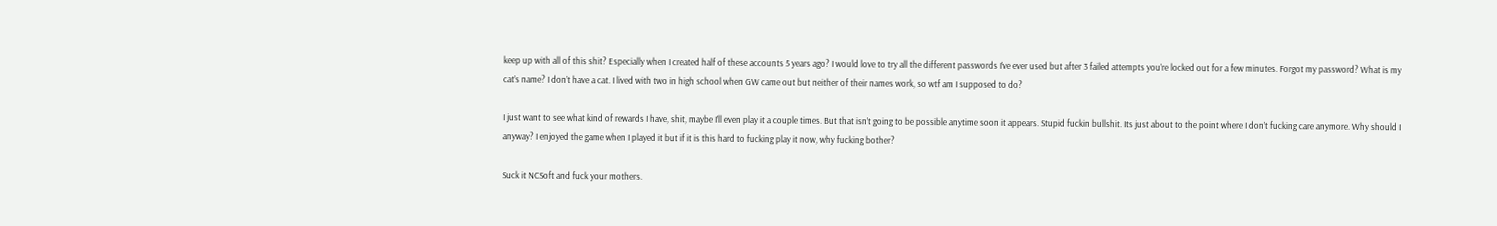keep up with all of this shit? Especially when I created half of these accounts 5 years ago? I would love to try all the different passwords I’ve ever used but after 3 failed attempts you’re locked out for a few minutes. Forgot my password? What is my cat’s name? I don’t have a cat. I lived with two in high school when GW came out but neither of their names work, so wtf am I supposed to do?

I just want to see what kind of rewards I have, shit, maybe I’ll even play it a couple times. But that isn’t going to be possible anytime soon it appears. Stupid fuckin bullshit. Its just about to the point where I don’t fucking care anymore. Why should I anyway? I enjoyed the game when I played it but if it is this hard to fucking play it now, why fucking bother?

Suck it NCSoft and fuck your mothers.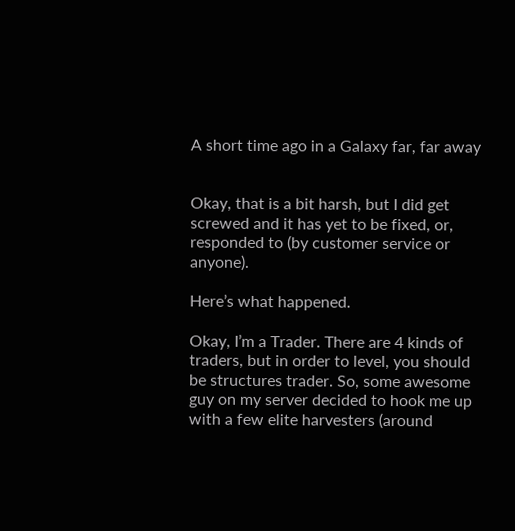A short time ago in a Galaxy far, far away


Okay, that is a bit harsh, but I did get screwed and it has yet to be fixed, or, responded to (by customer service or anyone).

Here’s what happened.

Okay, I’m a Trader. There are 4 kinds of traders, but in order to level, you should be structures trader. So, some awesome guy on my server decided to hook me up with a few elite harvesters (around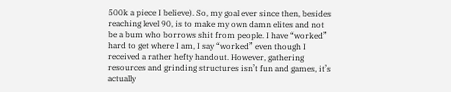500k a piece I believe). So, my goal ever since then, besides reaching level 90, is to make my own damn elites and not be a bum who borrows shit from people. I have “worked” hard to get where I am, I say “worked” even though I received a rather hefty handout. However, gathering resources and grinding structures isn’t fun and games, it’s actually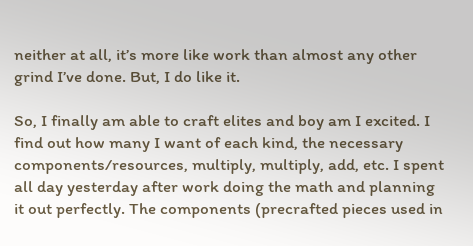neither at all, it’s more like work than almost any other grind I’ve done. But, I do like it.

So, I finally am able to craft elites and boy am I excited. I find out how many I want of each kind, the necessary components/resources, multiply, multiply, add, etc. I spent all day yesterday after work doing the math and planning it out perfectly. The components (precrafted pieces used in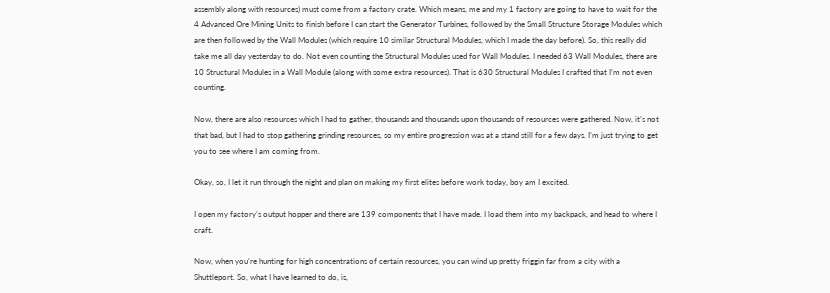assembly along with resources) must come from a factory crate. Which means, me and my 1 factory are going to have to wait for the 4 Advanced Ore Mining Units to finish before I can start the Generator Turbines, followed by the Small Structure Storage Modules which are then followed by the Wall Modules (which require 10 similar Structural Modules, which I made the day before). So, this really did take me all day yesterday to do. Not even counting the Structural Modules used for Wall Modules. I needed 63 Wall Modules, there are 10 Structural Modules in a Wall Module (along with some extra resources). That is 630 Structural Modules I crafted that I’m not even counting.

Now, there are also resources which I had to gather, thousands and thousands upon thousands of resources were gathered. Now, it’s not that bad, but I had to stop gathering grinding resources, so my entire progression was at a stand still for a few days. I’m just trying to get you to see where I am coming from.

Okay, so, I let it run through the night and plan on making my first elites before work today, boy am I excited.

I open my factory’s output hopper and there are 139 components that I have made. I load them into my backpack, and head to where I craft.

Now, when you’re hunting for high concentrations of certain resources, you can wind up pretty friggin far from a city with a Shuttleport. So, what I have learned to do, is,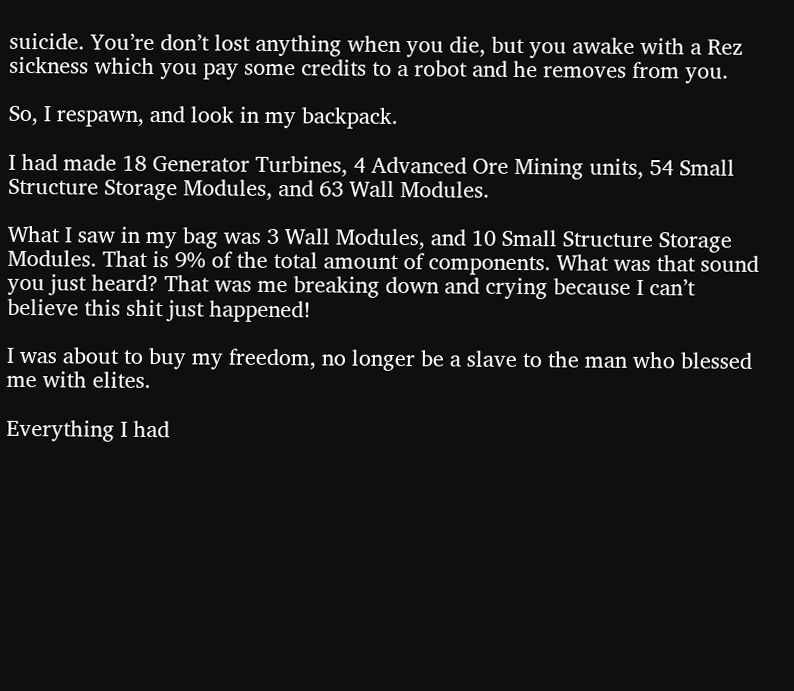suicide. You’re don’t lost anything when you die, but you awake with a Rez sickness which you pay some credits to a robot and he removes from you.

So, I respawn, and look in my backpack.

I had made 18 Generator Turbines, 4 Advanced Ore Mining units, 54 Small Structure Storage Modules, and 63 Wall Modules.

What I saw in my bag was 3 Wall Modules, and 10 Small Structure Storage Modules. That is 9% of the total amount of components. What was that sound you just heard? That was me breaking down and crying because I can’t believe this shit just happened!

I was about to buy my freedom, no longer be a slave to the man who blessed me with elites.

Everything I had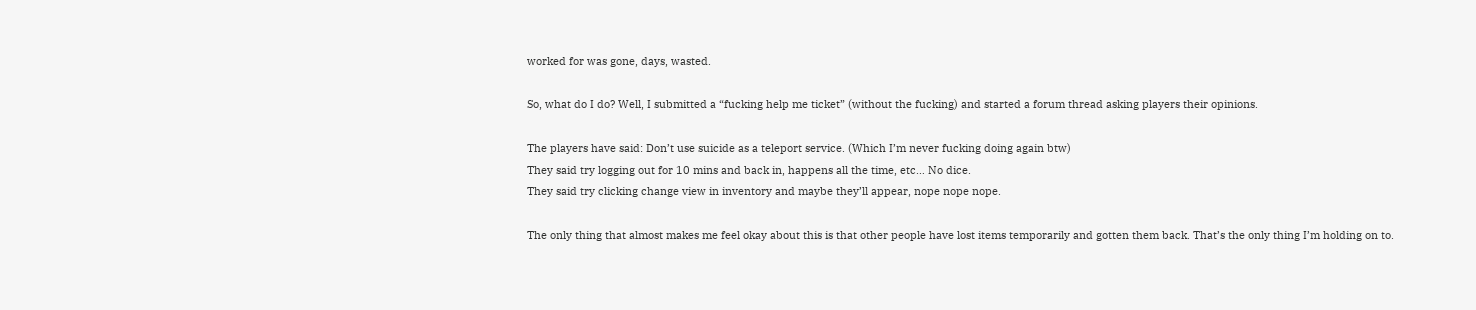worked for was gone, days, wasted.

So, what do I do? Well, I submitted a “fucking help me ticket” (without the fucking) and started a forum thread asking players their opinions.

The players have said: Don’t use suicide as a teleport service. (Which I’m never fucking doing again btw)
They said try logging out for 10 mins and back in, happens all the time, etc… No dice.
They said try clicking change view in inventory and maybe they’ll appear, nope nope nope.

The only thing that almost makes me feel okay about this is that other people have lost items temporarily and gotten them back. That’s the only thing I’m holding on to.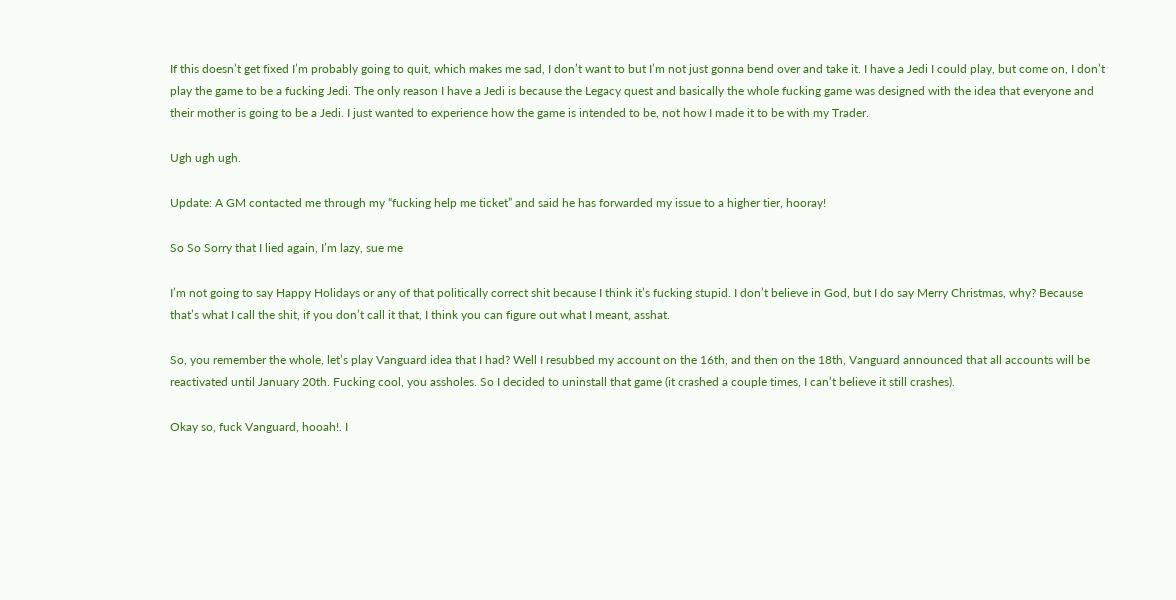If this doesn’t get fixed I’m probably going to quit, which makes me sad, I don’t want to but I’m not just gonna bend over and take it. I have a Jedi I could play, but come on, I don’t play the game to be a fucking Jedi. The only reason I have a Jedi is because the Legacy quest and basically the whole fucking game was designed with the idea that everyone and their mother is going to be a Jedi. I just wanted to experience how the game is intended to be, not how I made it to be with my Trader.

Ugh ugh ugh.

Update: A GM contacted me through my “fucking help me ticket” and said he has forwarded my issue to a higher tier, hooray!

So So Sorry that I lied again, I’m lazy, sue me

I’m not going to say Happy Holidays or any of that politically correct shit because I think it’s fucking stupid. I don’t believe in God, but I do say Merry Christmas, why? Because that’s what I call the shit, if you don’t call it that, I think you can figure out what I meant, asshat.

So, you remember the whole, let’s play Vanguard idea that I had? Well I resubbed my account on the 16th, and then on the 18th, Vanguard announced that all accounts will be reactivated until January 20th. Fucking cool, you assholes. So I decided to uninstall that game (it crashed a couple times, I can’t believe it still crashes).

Okay so, fuck Vanguard, hooah!. I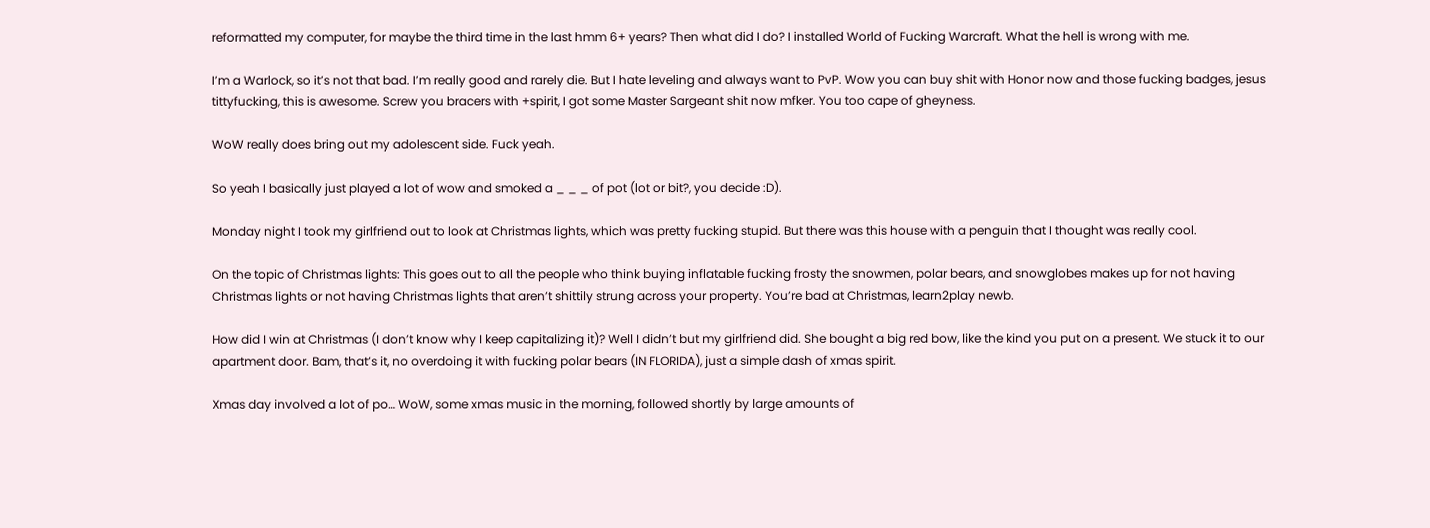reformatted my computer, for maybe the third time in the last hmm 6+ years? Then what did I do? I installed World of Fucking Warcraft. What the hell is wrong with me.

I’m a Warlock, so it’s not that bad. I’m really good and rarely die. But I hate leveling and always want to PvP. Wow you can buy shit with Honor now and those fucking badges, jesus tittyfucking, this is awesome. Screw you bracers with +spirit, I got some Master Sargeant shit now mfker. You too cape of gheyness.

WoW really does bring out my adolescent side. Fuck yeah.

So yeah I basically just played a lot of wow and smoked a _ _ _ of pot (lot or bit?, you decide :D).

Monday night I took my girlfriend out to look at Christmas lights, which was pretty fucking stupid. But there was this house with a penguin that I thought was really cool.

On the topic of Christmas lights: This goes out to all the people who think buying inflatable fucking frosty the snowmen, polar bears, and snowglobes makes up for not having Christmas lights or not having Christmas lights that aren’t shittily strung across your property. You’re bad at Christmas, learn2play newb.

How did I win at Christmas (I don’t know why I keep capitalizing it)? Well I didn’t but my girlfriend did. She bought a big red bow, like the kind you put on a present. We stuck it to our apartment door. Bam, that’s it, no overdoing it with fucking polar bears (IN FLORIDA), just a simple dash of xmas spirit.

Xmas day involved a lot of po… WoW, some xmas music in the morning, followed shortly by large amounts of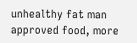unhealthy fat man approved food, more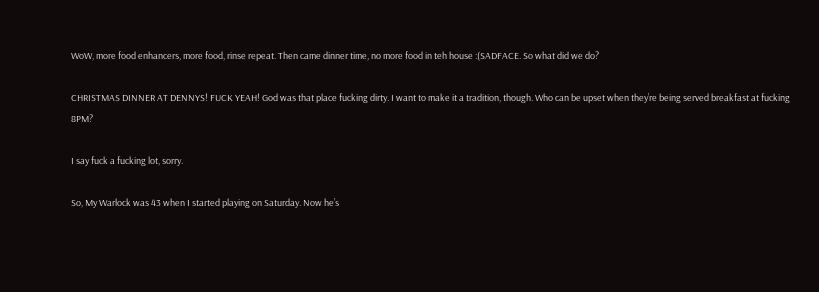WoW, more food enhancers, more food, rinse repeat. Then came dinner time, no more food in teh house :(SADFACE. So what did we do?

CHRISTMAS DINNER AT DENNYS! FUCK YEAH! God was that place fucking dirty. I want to make it a tradition, though. Who can be upset when they’re being served breakfast at fucking 8PM?

I say fuck a fucking lot, sorry.

So, My Warlock was 43 when I started playing on Saturday. Now he’s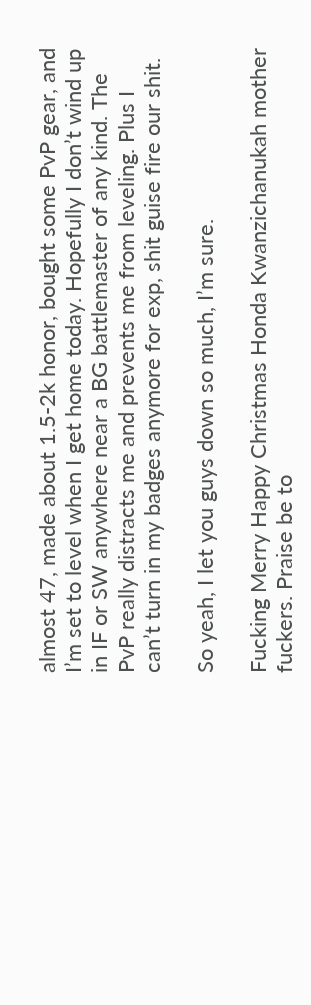almost 47, made about 1.5-2k honor, bought some PvP gear, and I’m set to level when I get home today. Hopefully I don’t wind up in IF or SW anywhere near a BG battlemaster of any kind. The PvP really distracts me and prevents me from leveling. Plus I can’t turn in my badges anymore for exp, shit guise fire our shit.

So yeah, I let you guys down so much, I’m sure.

Fucking Merry Happy Christmas Honda Kwanzichanukah mother fuckers. Praise be to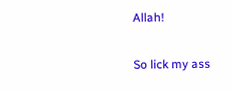Allah!

So lick my ass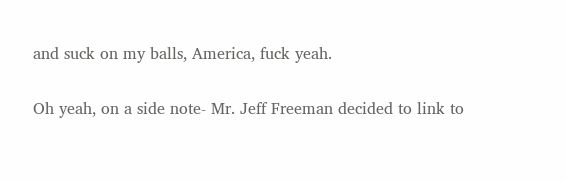and suck on my balls, America, fuck yeah.

Oh yeah, on a side note- Mr. Jeff Freeman decided to link to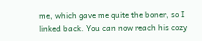me, which gave me quite the boner, so I linked back. You can now reach his cozy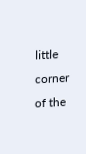little corner of the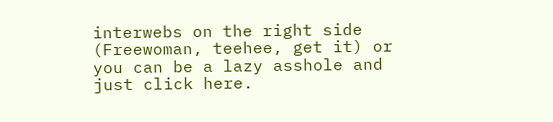interwebs on the right side (Freewoman, teehee, get it) or you can be a lazy asshole and just click here.